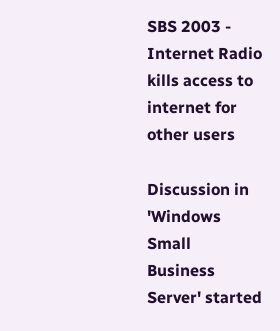SBS 2003 - Internet Radio kills access to internet for other users

Discussion in 'Windows Small Business Server' started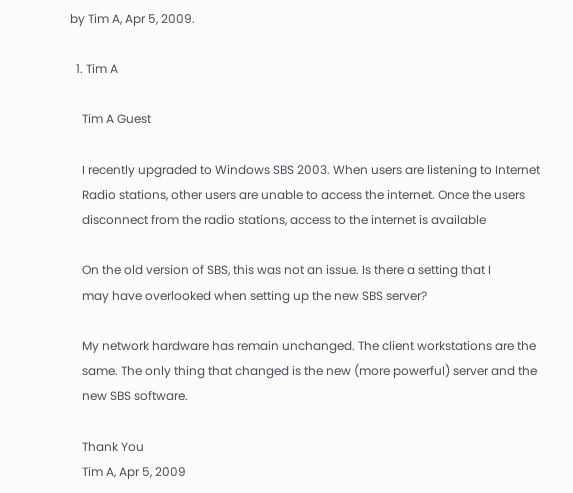by Tim A, Apr 5, 2009.

  1. Tim A

    Tim A Guest

    I recently upgraded to Windows SBS 2003. When users are listening to Internet
    Radio stations, other users are unable to access the internet. Once the users
    disconnect from the radio stations, access to the internet is available

    On the old version of SBS, this was not an issue. Is there a setting that I
    may have overlooked when setting up the new SBS server?

    My network hardware has remain unchanged. The client workstations are the
    same. The only thing that changed is the new (more powerful) server and the
    new SBS software.

    Thank You
    Tim A, Apr 5, 2009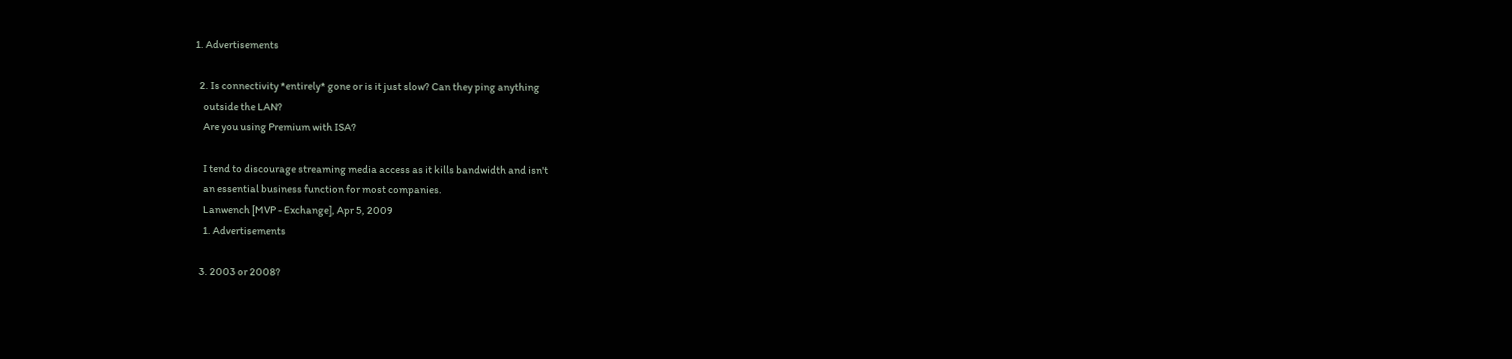1. Advertisements

  2. Is connectivity *entirely* gone or is it just slow? Can they ping anything
    outside the LAN?
    Are you using Premium with ISA?

    I tend to discourage streaming media access as it kills bandwidth and isn't
    an essential business function for most companies.
    Lanwench [MVP - Exchange], Apr 5, 2009
    1. Advertisements

  3. 2003 or 2008?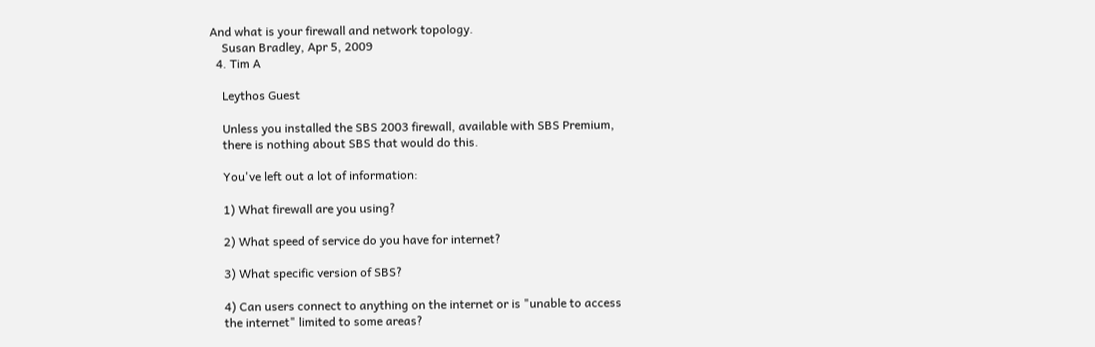And what is your firewall and network topology.
    Susan Bradley, Apr 5, 2009
  4. Tim A

    Leythos Guest

    Unless you installed the SBS 2003 firewall, available with SBS Premium,
    there is nothing about SBS that would do this.

    You've left out a lot of information:

    1) What firewall are you using?

    2) What speed of service do you have for internet?

    3) What specific version of SBS?

    4) Can users connect to anything on the internet or is "unable to access
    the internet" limited to some areas?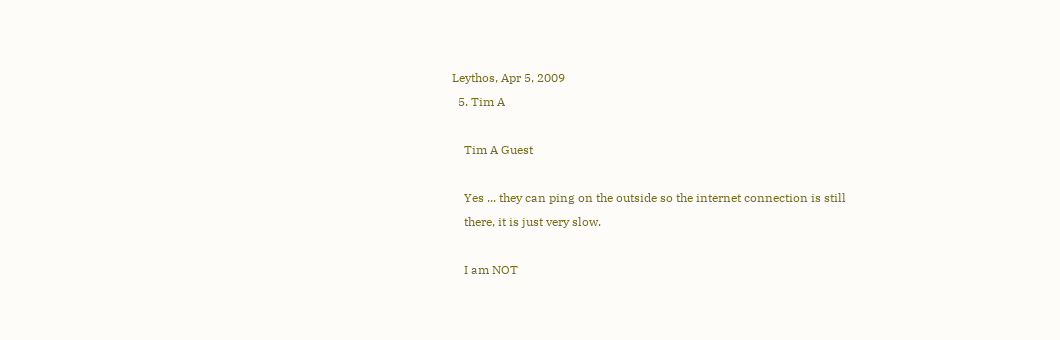Leythos, Apr 5, 2009
  5. Tim A

    Tim A Guest

    Yes ... they can ping on the outside so the internet connection is still
    there, it is just very slow.

    I am NOT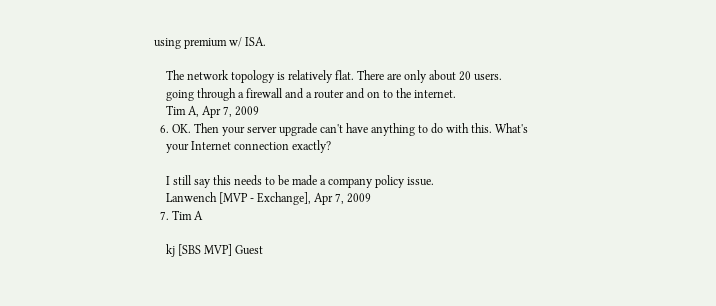using premium w/ ISA.

    The network topology is relatively flat. There are only about 20 users.
    going through a firewall and a router and on to the internet.
    Tim A, Apr 7, 2009
  6. OK. Then your server upgrade can't have anything to do with this. What's
    your Internet connection exactly?

    I still say this needs to be made a company policy issue.
    Lanwench [MVP - Exchange], Apr 7, 2009
  7. Tim A

    kj [SBS MVP] Guest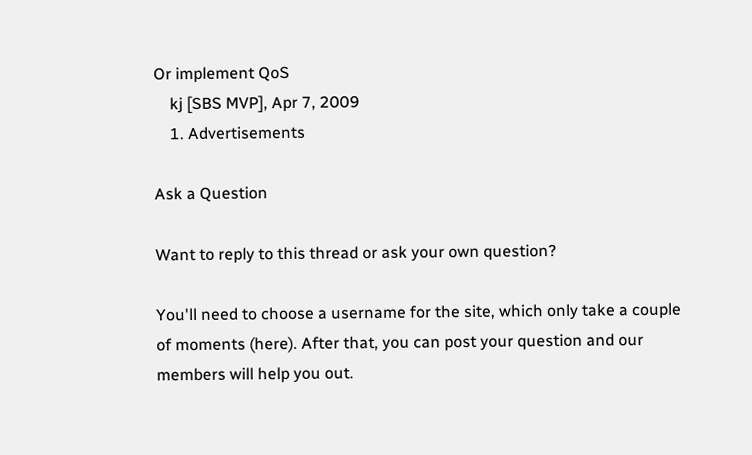Or implement QoS
    kj [SBS MVP], Apr 7, 2009
    1. Advertisements

Ask a Question

Want to reply to this thread or ask your own question?

You'll need to choose a username for the site, which only take a couple of moments (here). After that, you can post your question and our members will help you out.